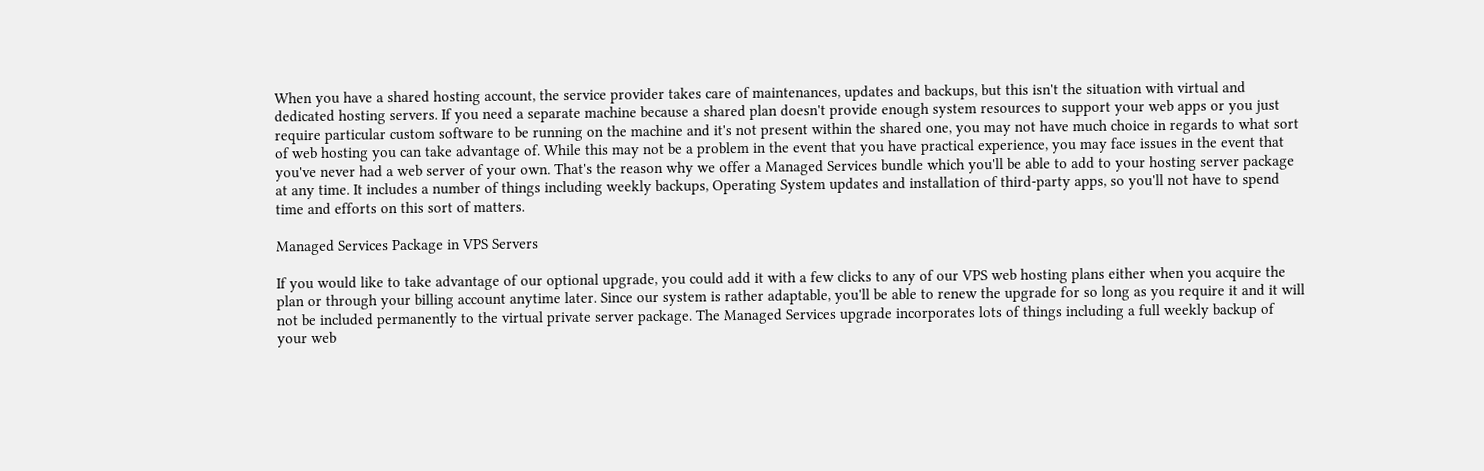When you have a shared hosting account, the service provider takes care of maintenances, updates and backups, but this isn't the situation with virtual and dedicated hosting servers. If you need a separate machine because a shared plan doesn't provide enough system resources to support your web apps or you just require particular custom software to be running on the machine and it's not present within the shared one, you may not have much choice in regards to what sort of web hosting you can take advantage of. While this may not be a problem in the event that you have practical experience, you may face issues in the event that you've never had a web server of your own. That's the reason why we offer a Managed Services bundle which you'll be able to add to your hosting server package at any time. It includes a number of things including weekly backups, Operating System updates and installation of third-party apps, so you'll not have to spend time and efforts on this sort of matters.

Managed Services Package in VPS Servers

If you would like to take advantage of our optional upgrade, you could add it with a few clicks to any of our VPS web hosting plans either when you acquire the plan or through your billing account anytime later. Since our system is rather adaptable, you'll be able to renew the upgrade for so long as you require it and it will not be included permanently to the virtual private server package. The Managed Services upgrade incorporates lots of things including a full weekly backup of your web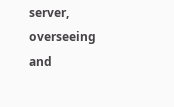server, overseeing and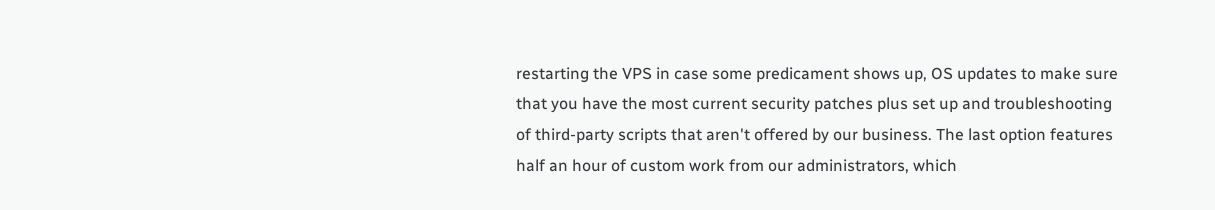restarting the VPS in case some predicament shows up, OS updates to make sure that you have the most current security patches plus set up and troubleshooting of third-party scripts that aren't offered by our business. The last option features half an hour of custom work from our administrators, which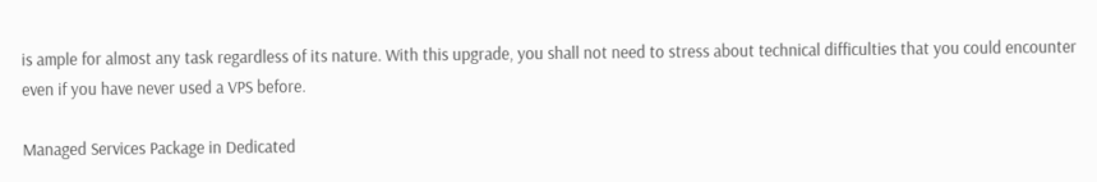is ample for almost any task regardless of its nature. With this upgrade, you shall not need to stress about technical difficulties that you could encounter even if you have never used a VPS before.

Managed Services Package in Dedicated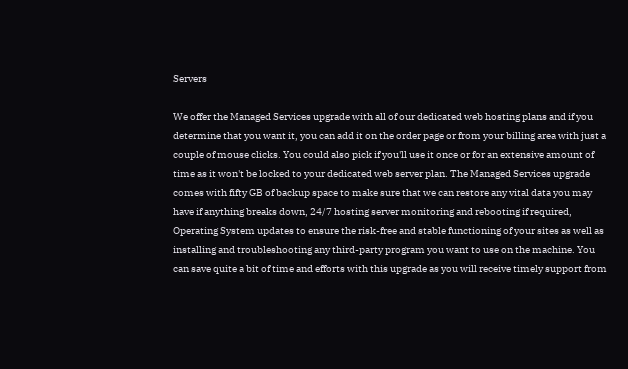Servers

We offer the Managed Services upgrade with all of our dedicated web hosting plans and if you determine that you want it, you can add it on the order page or from your billing area with just a couple of mouse clicks. You could also pick if you'll use it once or for an extensive amount of time as it won't be locked to your dedicated web server plan. The Managed Services upgrade comes with fifty GB of backup space to make sure that we can restore any vital data you may have if anything breaks down, 24/7 hosting server monitoring and rebooting if required, Operating System updates to ensure the risk-free and stable functioning of your sites as well as installing and troubleshooting any third-party program you want to use on the machine. You can save quite a bit of time and efforts with this upgrade as you will receive timely support from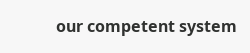our competent system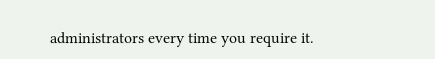administrators every time you require it.